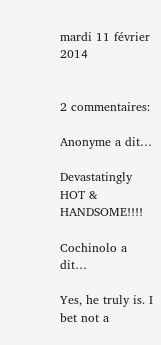mardi 11 février 2014


2 commentaires:

Anonyme a dit…

Devastatingly HOT & HANDSOME!!!!

Cochinolo a dit…

Yes, he truly is. I bet not a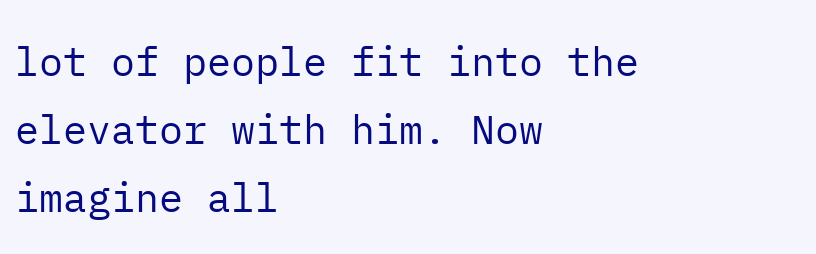lot of people fit into the elevator with him. Now imagine all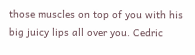those muscles on top of you with his big juicy lips all over you. Cedric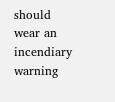should wear an incendiary warning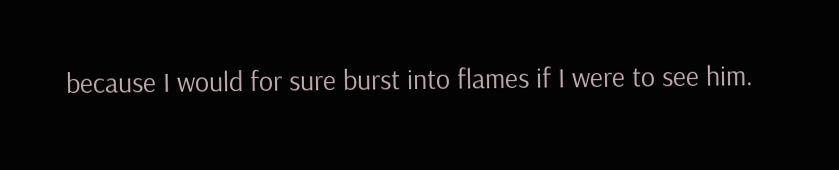because I would for sure burst into flames if I were to see him.